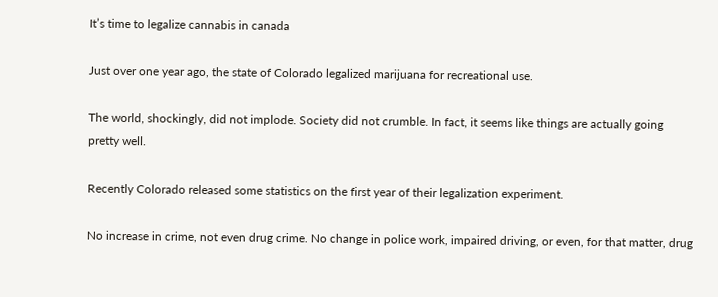It’s time to legalize cannabis in canada

Just over one year ago, the state of Colorado legalized marijuana for recreational use.

The world, shockingly, did not implode. Society did not crumble. In fact, it seems like things are actually going pretty well.

Recently Colorado released some statistics on the first year of their legalization experiment.

No increase in crime, not even drug crime. No change in police work, impaired driving, or even, for that matter, drug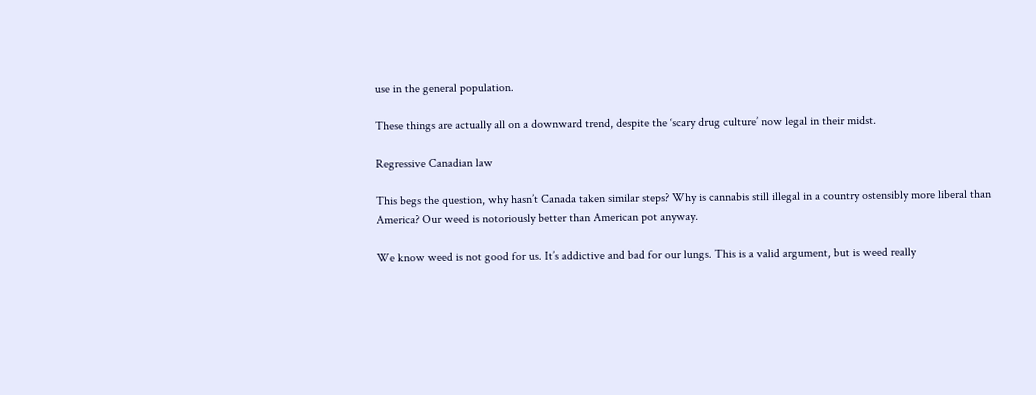use in the general population.

These things are actually all on a downward trend, despite the ‘scary drug culture’ now legal in their midst.

Regressive Canadian law

This begs the question, why hasn’t Canada taken similar steps? Why is cannabis still illegal in a country ostensibly more liberal than America? Our weed is notoriously better than American pot anyway.

We know weed is not good for us. It’s addictive and bad for our lungs. This is a valid argument, but is weed really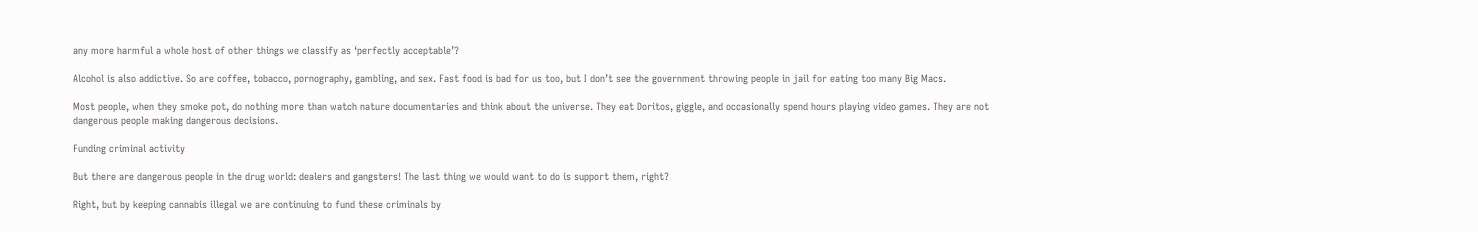any more harmful a whole host of other things we classify as ‘perfectly acceptable’?

Alcohol is also addictive. So are coffee, tobacco, pornography, gambling, and sex. Fast food is bad for us too, but I don’t see the government throwing people in jail for eating too many Big Macs.

Most people, when they smoke pot, do nothing more than watch nature documentaries and think about the universe. They eat Doritos, giggle, and occasionally spend hours playing video games. They are not dangerous people making dangerous decisions.

Funding criminal activity

But there are dangerous people in the drug world: dealers and gangsters! The last thing we would want to do is support them, right?

Right, but by keeping cannabis illegal we are continuing to fund these criminals by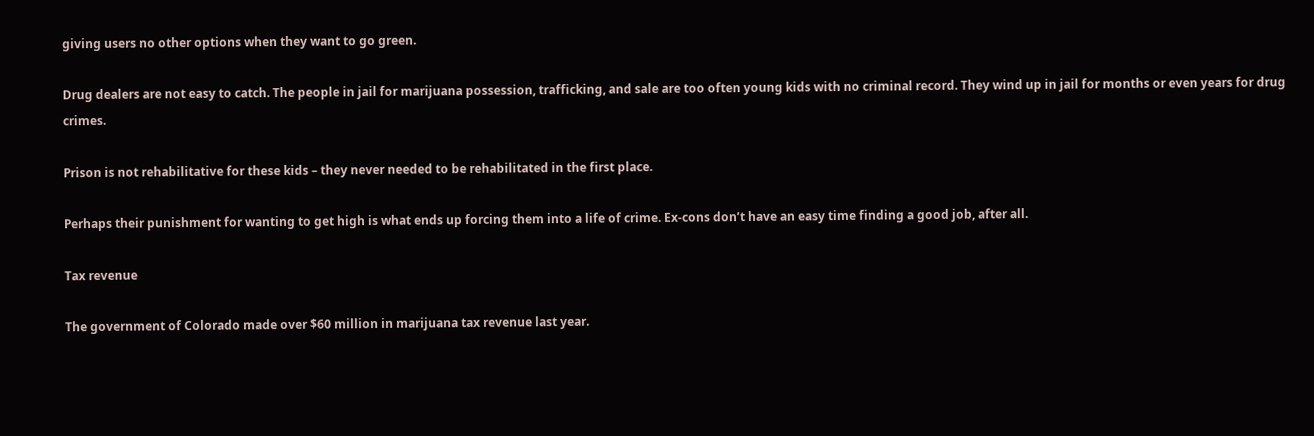giving users no other options when they want to go green.

Drug dealers are not easy to catch. The people in jail for marijuana possession, trafficking, and sale are too often young kids with no criminal record. They wind up in jail for months or even years for drug crimes.

Prison is not rehabilitative for these kids – they never needed to be rehabilitated in the first place.

Perhaps their punishment for wanting to get high is what ends up forcing them into a life of crime. Ex-cons don’t have an easy time finding a good job, after all.

Tax revenue

The government of Colorado made over $60 million in marijuana tax revenue last year.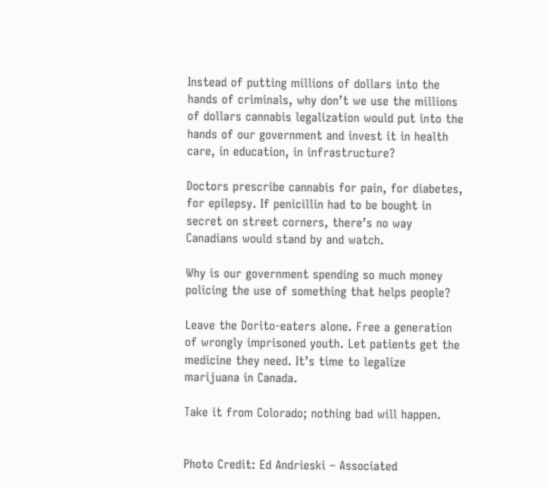Instead of putting millions of dollars into the hands of criminals, why don’t we use the millions of dollars cannabis legalization would put into the hands of our government and invest it in health care, in education, in infrastructure?

Doctors prescribe cannabis for pain, for diabetes, for epilepsy. If penicillin had to be bought in secret on street corners, there’s no way Canadians would stand by and watch.

Why is our government spending so much money policing the use of something that helps people?

Leave the Dorito-eaters alone. Free a generation of wrongly imprisoned youth. Let patients get the medicine they need. It’s time to legalize marijuana in Canada.

Take it from Colorado; nothing bad will happen.


Photo Credit: Ed Andrieski – Associated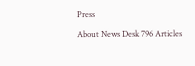Press

About News Desk 796 Articles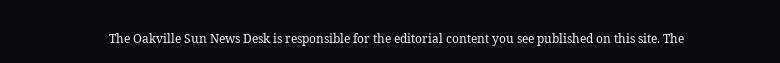The Oakville Sun News Desk is responsible for the editorial content you see published on this site. The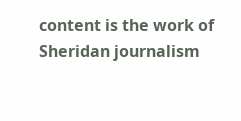content is the work of Sheridan journalism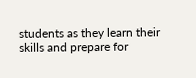students as they learn their skills and prepare for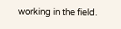working in the field.